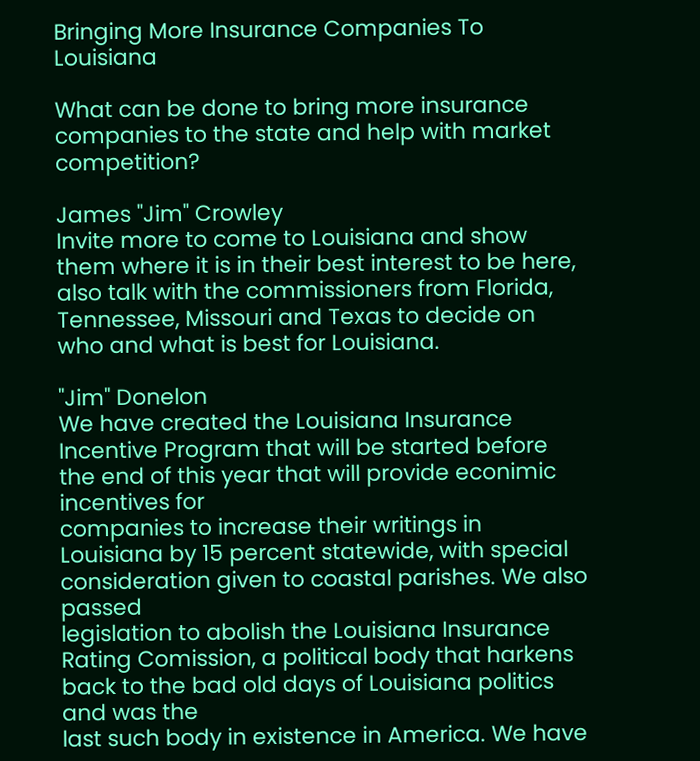Bringing More Insurance Companies To Louisiana

What can be done to bring more insurance companies to the state and help with market competition?

James "Jim" Crowley
Invite more to come to Louisiana and show them where it is in their best interest to be here, also talk with the commissioners from Florida, Tennessee, Missouri and Texas to decide on who and what is best for Louisiana.

"Jim" Donelon
We have created the Louisiana Insurance Incentive Program that will be started before the end of this year that will provide econimic incentives for
companies to increase their writings in Louisiana by 15 percent statewide, with special consideration given to coastal parishes. We also passed
legislation to abolish the Louisiana Insurance Rating Comission, a political body that harkens back to the bad old days of Louisiana politics and was the
last such body in existence in America. We have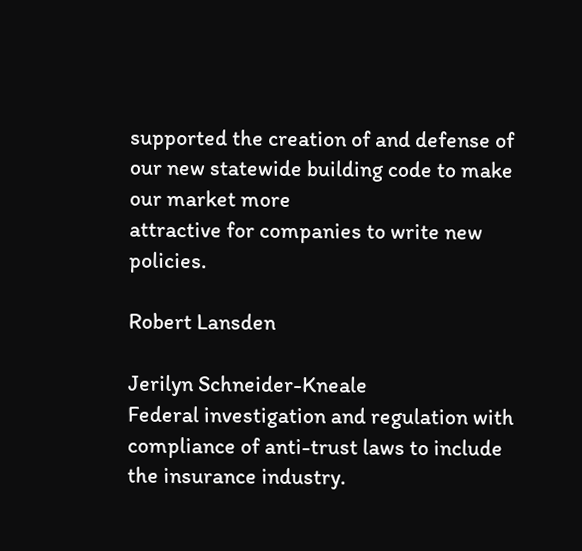supported the creation of and defense of our new statewide building code to make our market more
attractive for companies to write new policies.

Robert Lansden

Jerilyn Schneider-Kneale
Federal investigation and regulation with compliance of anti-trust laws to include the insurance industry.